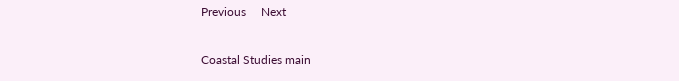Previous     Next

Coastal Studies main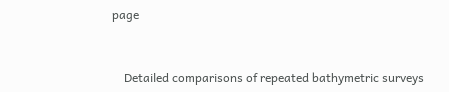page


    Detailed comparisons of repeated bathymetric surveys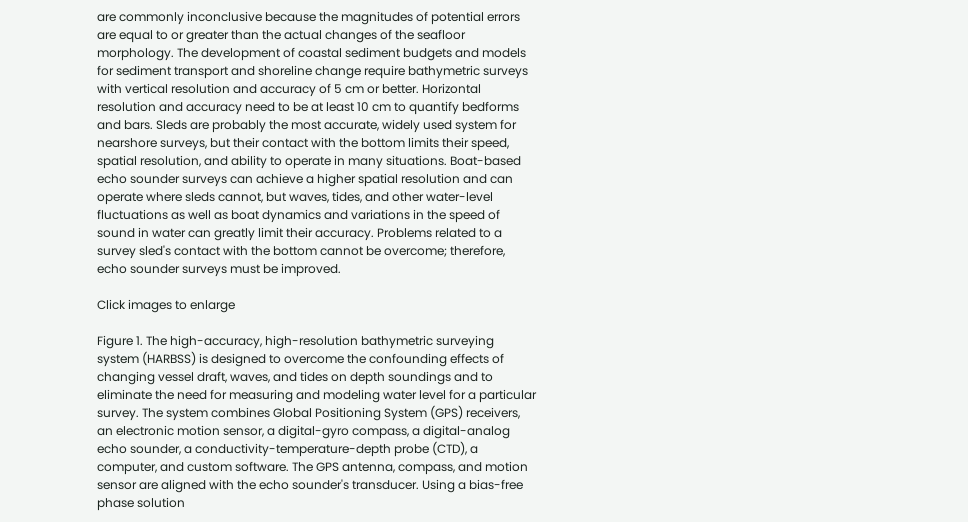are commonly inconclusive because the magnitudes of potential errors are equal to or greater than the actual changes of the seafloor morphology. The development of coastal sediment budgets and models for sediment transport and shoreline change require bathymetric surveys with vertical resolution and accuracy of 5 cm or better. Horizontal resolution and accuracy need to be at least 10 cm to quantify bedforms and bars. Sleds are probably the most accurate, widely used system for nearshore surveys, but their contact with the bottom limits their speed, spatial resolution, and ability to operate in many situations. Boat-based echo sounder surveys can achieve a higher spatial resolution and can operate where sleds cannot, but waves, tides, and other water-level fluctuations as well as boat dynamics and variations in the speed of sound in water can greatly limit their accuracy. Problems related to a survey sled's contact with the bottom cannot be overcome; therefore, echo sounder surveys must be improved.

Click images to enlarge

Figure 1. The high-accuracy, high-resolution bathymetric surveying system (HARBSS) is designed to overcome the confounding effects of changing vessel draft, waves, and tides on depth soundings and to eliminate the need for measuring and modeling water level for a particular survey. The system combines Global Positioning System (GPS) receivers, an electronic motion sensor, a digital-gyro compass, a digital-analog echo sounder, a conductivity-temperature-depth probe (CTD), a computer, and custom software. The GPS antenna, compass, and motion sensor are aligned with the echo sounder's transducer. Using a bias-free phase solution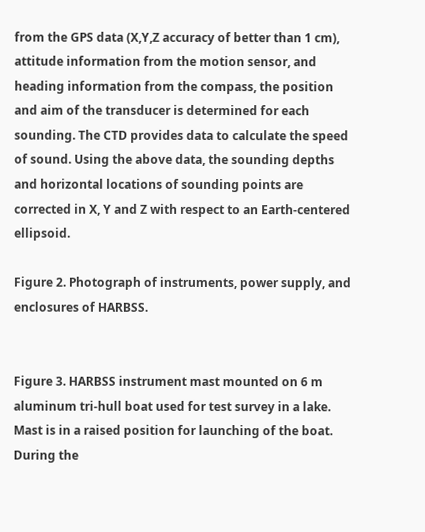from the GPS data (X,Y,Z accuracy of better than 1 cm), attitude information from the motion sensor, and heading information from the compass, the position and aim of the transducer is determined for each sounding. The CTD provides data to calculate the speed of sound. Using the above data, the sounding depths and horizontal locations of sounding points are corrected in X, Y and Z with respect to an Earth-centered ellipsoid.

Figure 2. Photograph of instruments, power supply, and enclosures of HARBSS.


Figure 3. HARBSS instrument mast mounted on 6 m aluminum tri-hull boat used for test survey in a lake. Mast is in a raised position for launching of the boat. During the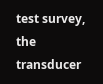test survey, the transducer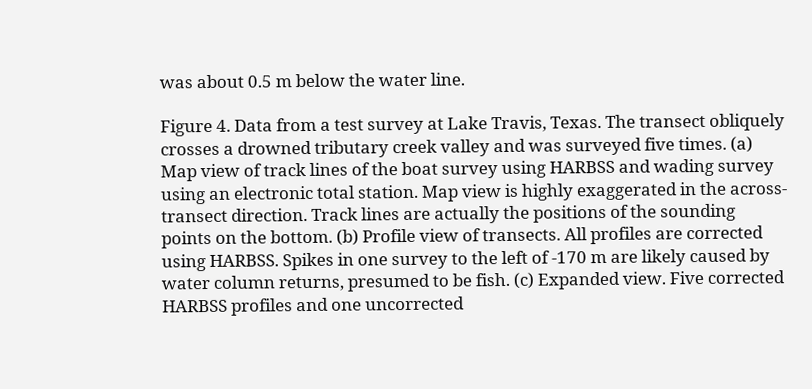was about 0.5 m below the water line.

Figure 4. Data from a test survey at Lake Travis, Texas. The transect obliquely crosses a drowned tributary creek valley and was surveyed five times. (a) Map view of track lines of the boat survey using HARBSS and wading survey using an electronic total station. Map view is highly exaggerated in the across-transect direction. Track lines are actually the positions of the sounding points on the bottom. (b) Profile view of transects. All profiles are corrected using HARBSS. Spikes in one survey to the left of -170 m are likely caused by water column returns, presumed to be fish. (c) Expanded view. Five corrected HARBSS profiles and one uncorrected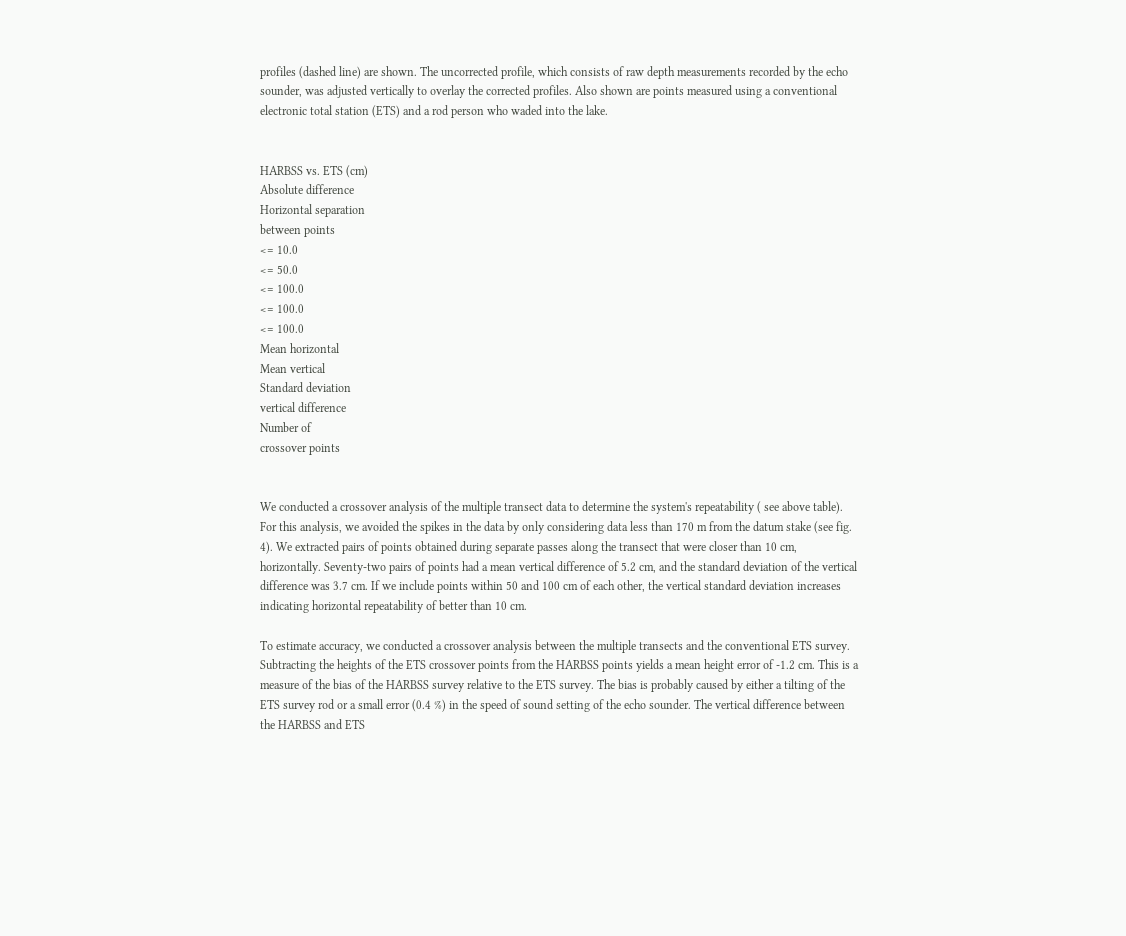profiles (dashed line) are shown. The uncorrected profile, which consists of raw depth measurements recorded by the echo sounder, was adjusted vertically to overlay the corrected profiles. Also shown are points measured using a conventional electronic total station (ETS) and a rod person who waded into the lake.


HARBSS vs. ETS (cm)
Absolute difference
Horizontal separation
between points
<= 10.0
<= 50.0
<= 100.0
<= 100.0
<= 100.0
Mean horizontal
Mean vertical
Standard deviation
vertical difference
Number of
crossover points


We conducted a crossover analysis of the multiple transect data to determine the system's repeatability ( see above table). For this analysis, we avoided the spikes in the data by only considering data less than 170 m from the datum stake (see fig. 4). We extracted pairs of points obtained during separate passes along the transect that were closer than 10 cm, horizontally. Seventy-two pairs of points had a mean vertical difference of 5.2 cm, and the standard deviation of the vertical difference was 3.7 cm. If we include points within 50 and 100 cm of each other, the vertical standard deviation increases indicating horizontal repeatability of better than 10 cm.

To estimate accuracy, we conducted a crossover analysis between the multiple transects and the conventional ETS survey. Subtracting the heights of the ETS crossover points from the HARBSS points yields a mean height error of -1.2 cm. This is a measure of the bias of the HARBSS survey relative to the ETS survey. The bias is probably caused by either a tilting of the ETS survey rod or a small error (0.4 %) in the speed of sound setting of the echo sounder. The vertical difference between the HARBSS and ETS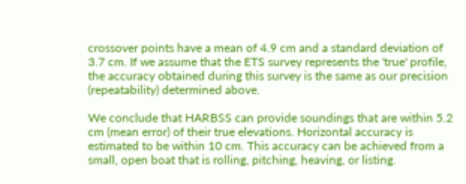crossover points have a mean of 4.9 cm and a standard deviation of 3.7 cm. If we assume that the ETS survey represents the 'true' profile, the accuracy obtained during this survey is the same as our precision (repeatability) determined above.

We conclude that HARBSS can provide soundings that are within 5.2 cm (mean error) of their true elevations. Horizontal accuracy is estimated to be within 10 cm. This accuracy can be achieved from a small, open boat that is rolling, pitching, heaving, or listing.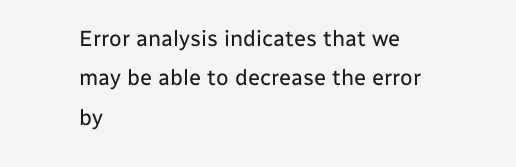Error analysis indicates that we may be able to decrease the error by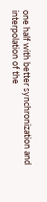one half with better synchronization and interpolation of the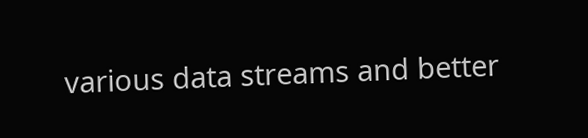various data streams and better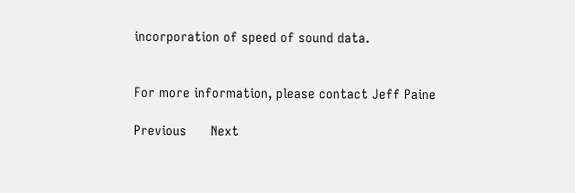incorporation of speed of sound data.


For more information, please contact Jeff Paine

Previous      Next